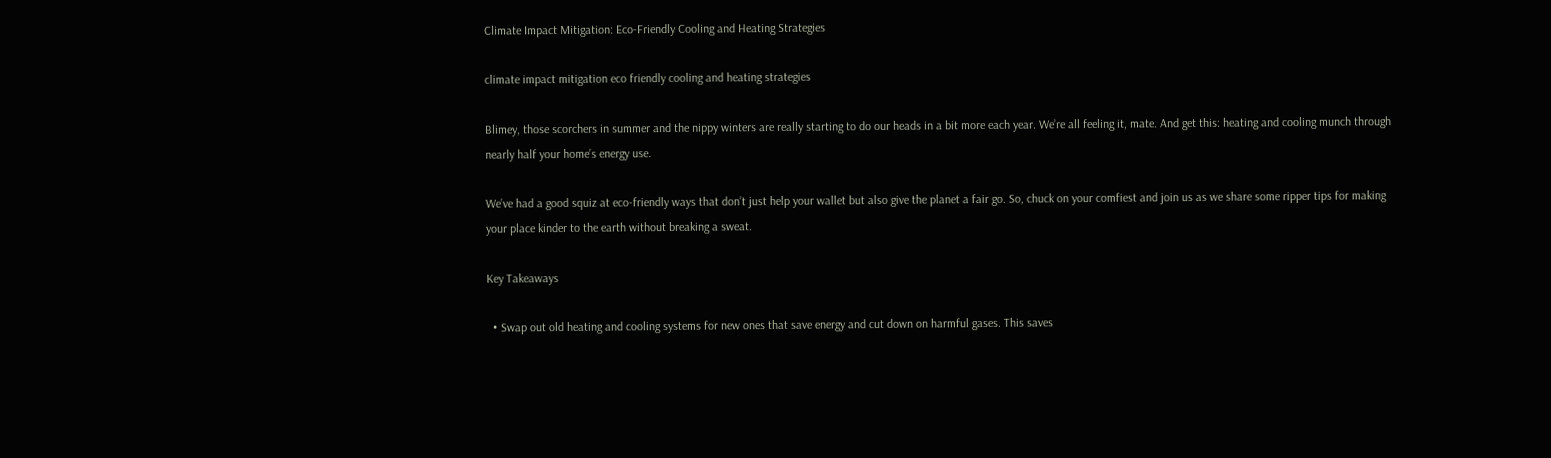Climate Impact Mitigation: Eco-Friendly Cooling and Heating Strategies

climate impact mitigation eco friendly cooling and heating strategies

Blimey, those scorchers in summer and the nippy winters are really starting to do our heads in a bit more each year. We’re all feeling it, mate. And get this: heating and cooling munch through nearly half your home’s energy use.

We’ve had a good squiz at eco-friendly ways that don’t just help your wallet but also give the planet a fair go. So, chuck on your comfiest and join us as we share some ripper tips for making your place kinder to the earth without breaking a sweat.

Key Takeaways

  • Swap out old heating and cooling systems for new ones that save energy and cut down on harmful gases. This saves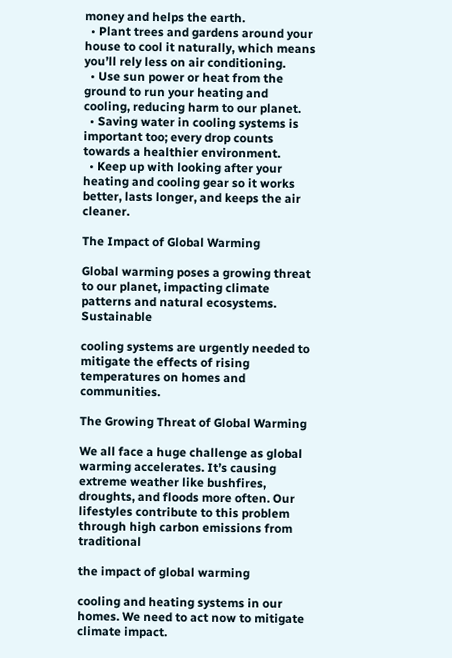money and helps the earth.
  • Plant trees and gardens around your house to cool it naturally, which means you’ll rely less on air conditioning.
  • Use sun power or heat from the ground to run your heating and cooling, reducing harm to our planet.
  • Saving water in cooling systems is important too; every drop counts towards a healthier environment.
  • Keep up with looking after your heating and cooling gear so it works better, lasts longer, and keeps the air cleaner.

The Impact of Global Warming

Global warming poses a growing threat to our planet, impacting climate patterns and natural ecosystems. Sustainable

cooling systems are urgently needed to mitigate the effects of rising temperatures on homes and communities.

The Growing Threat of Global Warming

We all face a huge challenge as global warming accelerates. It’s causing extreme weather like bushfires, droughts, and floods more often. Our lifestyles contribute to this problem through high carbon emissions from traditional

the impact of global warming

cooling and heating systems in our homes. We need to act now to mitigate climate impact.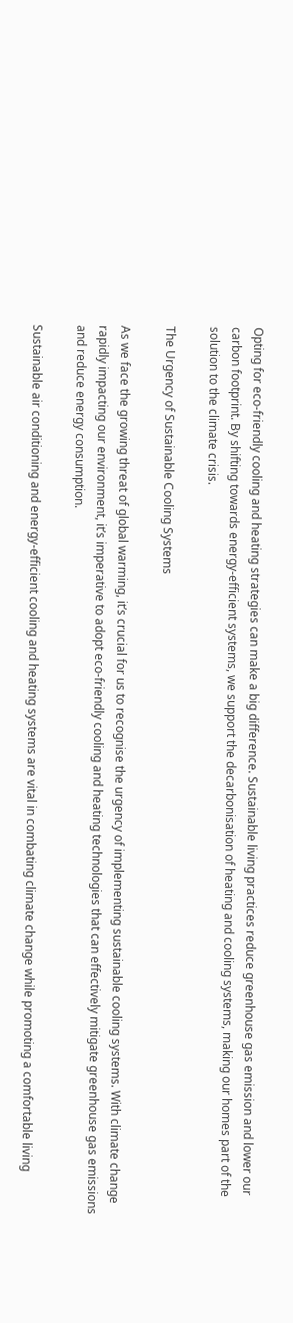Opting for eco-friendly cooling and heating strategies can make a big difference. Sustainable living practices reduce greenhouse gas emission and lower our carbon footprint. By shifting towards energy-efficient systems, we support the decarbonisation of heating and cooling systems, making our homes part of the solution to the climate crisis.

The Urgency of Sustainable Cooling Systems

As we face the growing threat of global warming, it’s crucial for us to recognise the urgency of implementing sustainable cooling systems. With climate change rapidly impacting our environment, it’s imperative to adopt eco-friendly cooling and heating technologies that can effectively mitigate greenhouse gas emissions and reduce energy consumption.

Sustainable air conditioning and energy-efficient cooling and heating systems are vital in combating climate change while promoting a comfortable living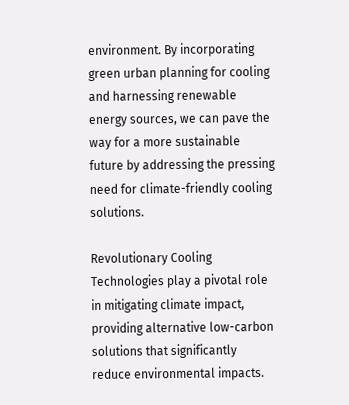environment. By incorporating green urban planning for cooling and harnessing renewable energy sources, we can pave the way for a more sustainable future by addressing the pressing need for climate-friendly cooling solutions.

Revolutionary Cooling Technologies play a pivotal role in mitigating climate impact, providing alternative low-carbon solutions that significantly reduce environmental impacts.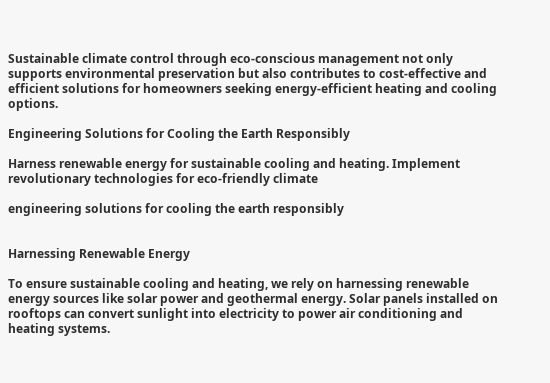Sustainable climate control through eco-conscious management not only supports environmental preservation but also contributes to cost-effective and efficient solutions for homeowners seeking energy-efficient heating and cooling options.

Engineering Solutions for Cooling the Earth Responsibly

Harness renewable energy for sustainable cooling and heating. Implement revolutionary technologies for eco-friendly climate

engineering solutions for cooling the earth responsibly


Harnessing Renewable Energy

To ensure sustainable cooling and heating, we rely on harnessing renewable energy sources like solar power and geothermal energy. Solar panels installed on rooftops can convert sunlight into electricity to power air conditioning and heating systems.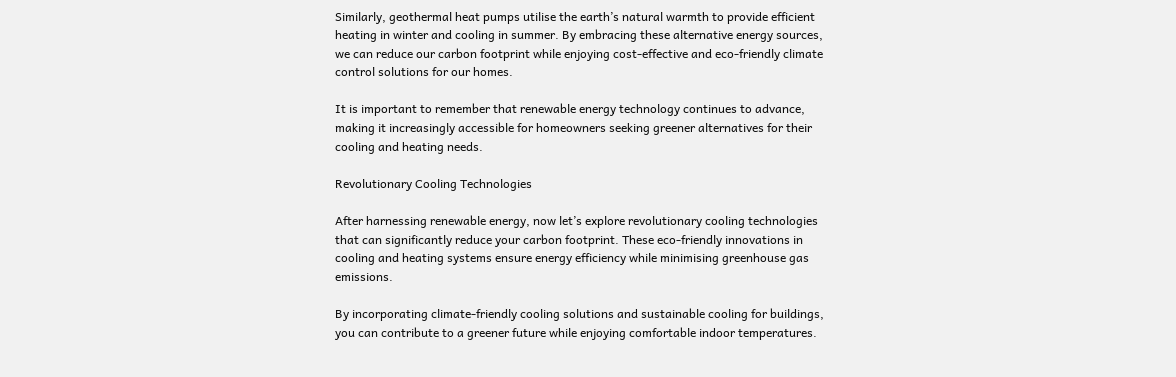Similarly, geothermal heat pumps utilise the earth’s natural warmth to provide efficient heating in winter and cooling in summer. By embracing these alternative energy sources, we can reduce our carbon footprint while enjoying cost-effective and eco-friendly climate control solutions for our homes.

It is important to remember that renewable energy technology continues to advance, making it increasingly accessible for homeowners seeking greener alternatives for their cooling and heating needs.

Revolutionary Cooling Technologies

After harnessing renewable energy, now let’s explore revolutionary cooling technologies that can significantly reduce your carbon footprint. These eco-friendly innovations in cooling and heating systems ensure energy efficiency while minimising greenhouse gas emissions.

By incorporating climate-friendly cooling solutions and sustainable cooling for buildings, you can contribute to a greener future while enjoying comfortable indoor temperatures.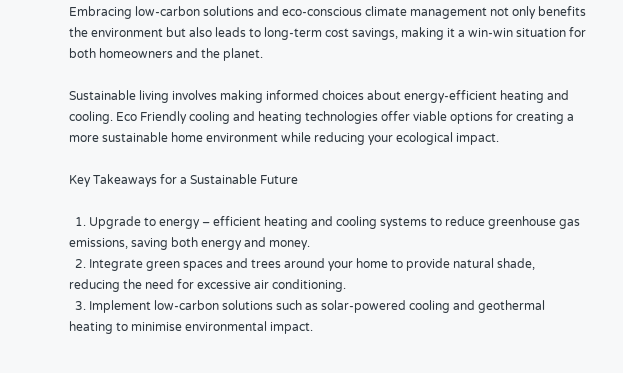Embracing low-carbon solutions and eco-conscious climate management not only benefits the environment but also leads to long-term cost savings, making it a win-win situation for both homeowners and the planet.

Sustainable living involves making informed choices about energy-efficient heating and cooling. Eco Friendly cooling and heating technologies offer viable options for creating a more sustainable home environment while reducing your ecological impact.

Key Takeaways for a Sustainable Future

  1. Upgrade to energy – efficient heating and cooling systems to reduce greenhouse gas emissions, saving both energy and money.
  2. Integrate green spaces and trees around your home to provide natural shade, reducing the need for excessive air conditioning.
  3. Implement low-carbon solutions such as solar-powered cooling and geothermal heating to minimise environmental impact.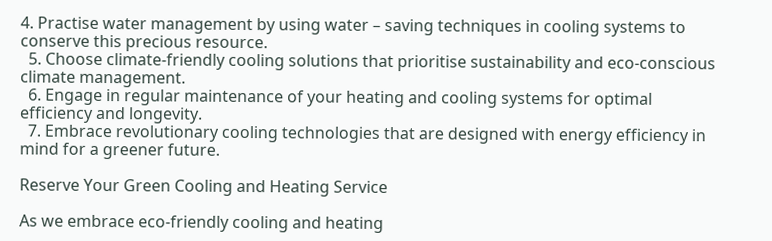4. Practise water management by using water – saving techniques in cooling systems to conserve this precious resource.
  5. Choose climate-friendly cooling solutions that prioritise sustainability and eco-conscious climate management.
  6. Engage in regular maintenance of your heating and cooling systems for optimal efficiency and longevity.
  7. Embrace revolutionary cooling technologies that are designed with energy efficiency in mind for a greener future.

Reserve Your Green Cooling and Heating Service

As we embrace eco-friendly cooling and heating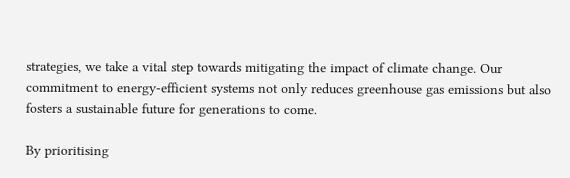strategies, we take a vital step towards mitigating the impact of climate change. Our commitment to energy-efficient systems not only reduces greenhouse gas emissions but also fosters a sustainable future for generations to come.

By prioritising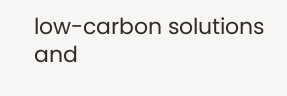low-carbon solutions and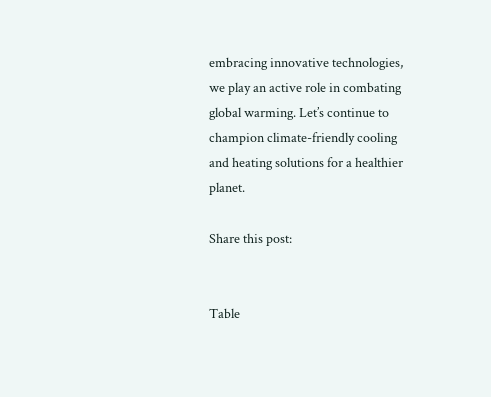embracing innovative technologies, we play an active role in combating global warming. Let’s continue to champion climate-friendly cooling and heating solutions for a healthier planet.

Share this post:


Table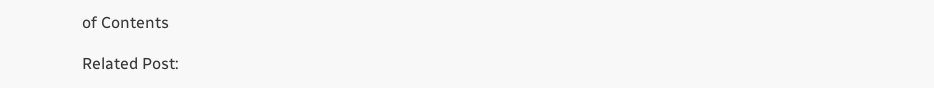of Contents

Related Post: